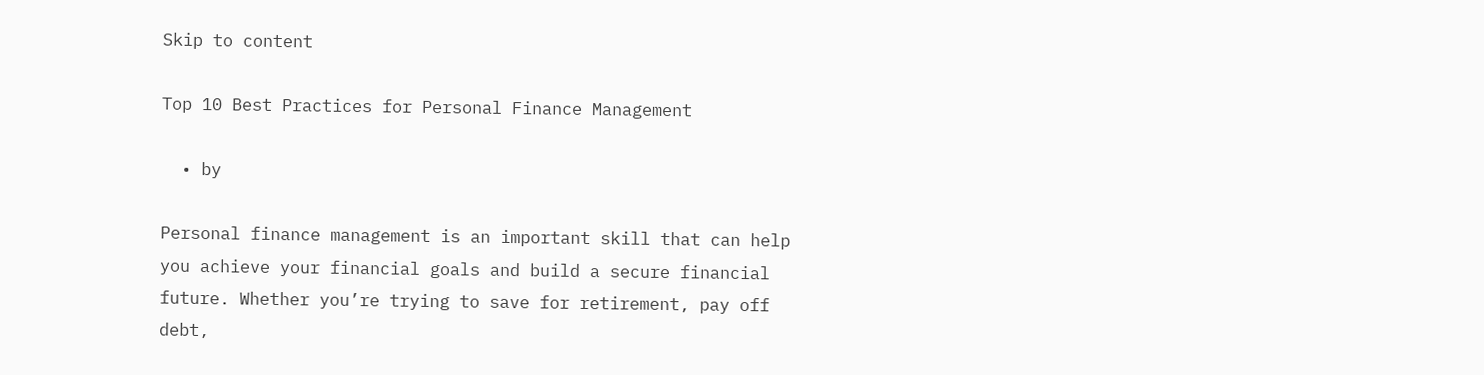Skip to content

Top 10 Best Practices for Personal Finance Management

  • by

Personal finance management is an important skill that can help you achieve your financial goals and build a secure financial future. Whether you’re trying to save for retirement, pay off debt,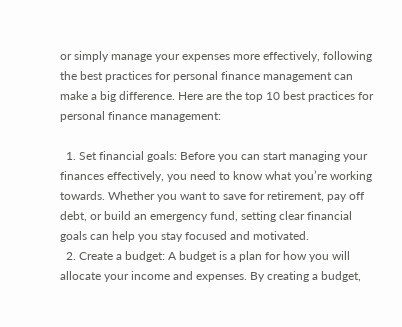or simply manage your expenses more effectively, following the best practices for personal finance management can make a big difference. Here are the top 10 best practices for personal finance management:

  1. Set financial goals: Before you can start managing your finances effectively, you need to know what you’re working towards. Whether you want to save for retirement, pay off debt, or build an emergency fund, setting clear financial goals can help you stay focused and motivated.
  2. Create a budget: A budget is a plan for how you will allocate your income and expenses. By creating a budget,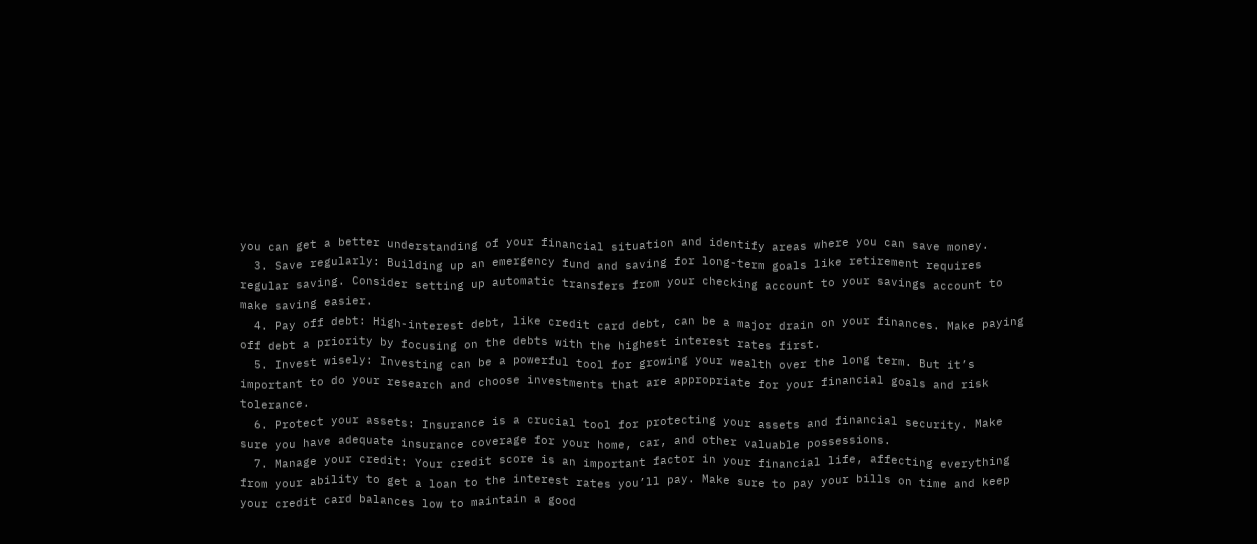you can get a better understanding of your financial situation and identify areas where you can save money.
  3. Save regularly: Building up an emergency fund and saving for long-term goals like retirement requires regular saving. Consider setting up automatic transfers from your checking account to your savings account to make saving easier.
  4. Pay off debt: High-interest debt, like credit card debt, can be a major drain on your finances. Make paying off debt a priority by focusing on the debts with the highest interest rates first.
  5. Invest wisely: Investing can be a powerful tool for growing your wealth over the long term. But it’s important to do your research and choose investments that are appropriate for your financial goals and risk tolerance.
  6. Protect your assets: Insurance is a crucial tool for protecting your assets and financial security. Make sure you have adequate insurance coverage for your home, car, and other valuable possessions.
  7. Manage your credit: Your credit score is an important factor in your financial life, affecting everything from your ability to get a loan to the interest rates you’ll pay. Make sure to pay your bills on time and keep your credit card balances low to maintain a good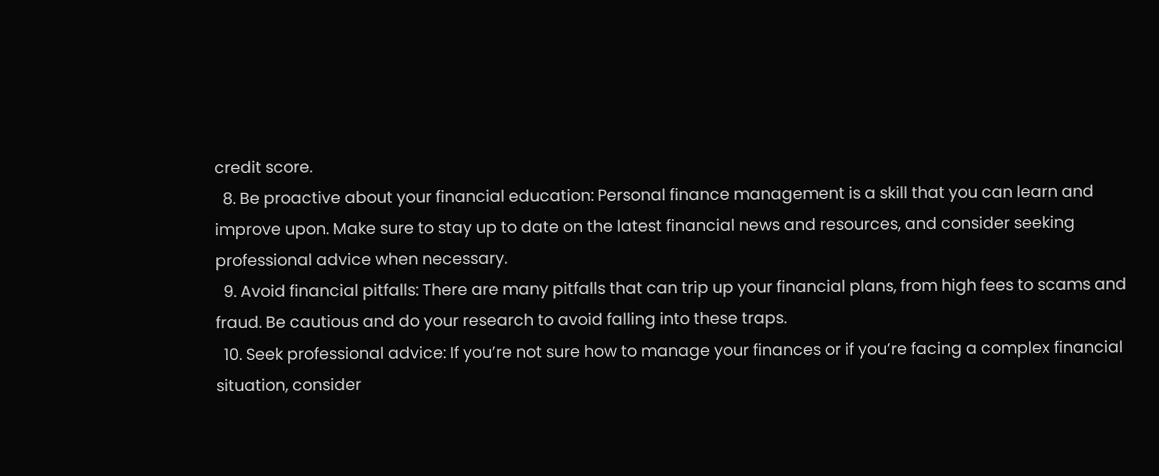credit score.
  8. Be proactive about your financial education: Personal finance management is a skill that you can learn and improve upon. Make sure to stay up to date on the latest financial news and resources, and consider seeking professional advice when necessary.
  9. Avoid financial pitfalls: There are many pitfalls that can trip up your financial plans, from high fees to scams and fraud. Be cautious and do your research to avoid falling into these traps.
  10. Seek professional advice: If you’re not sure how to manage your finances or if you’re facing a complex financial situation, consider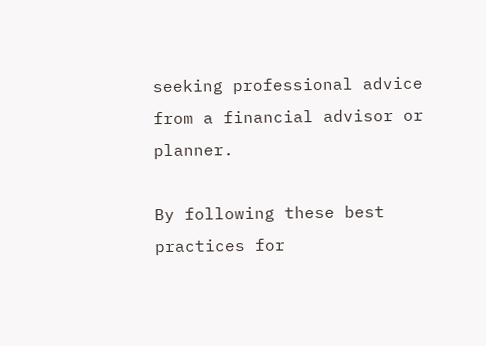seeking professional advice from a financial advisor or planner.

By following these best practices for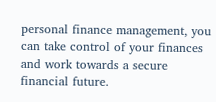personal finance management, you can take control of your finances and work towards a secure financial future.